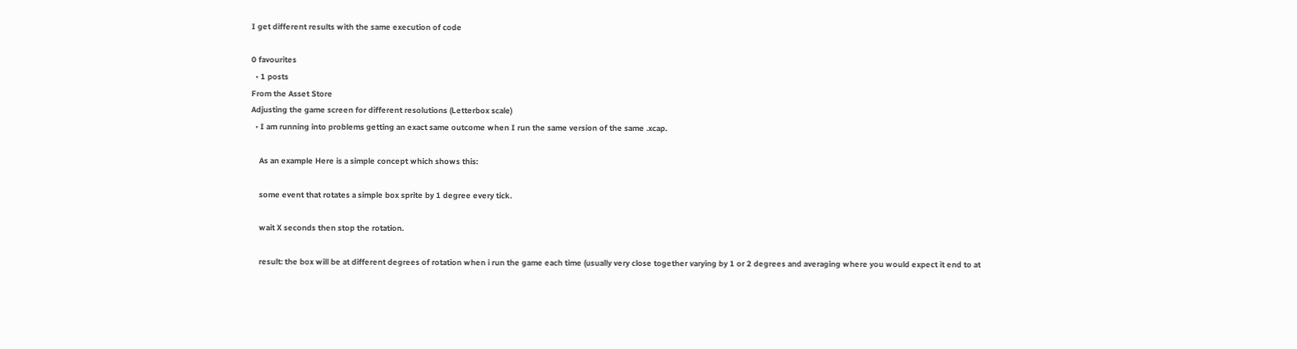I get different results with the same execution of code

0 favourites
  • 1 posts
From the Asset Store
Adjusting the game screen for different resolutions (Letterbox scale)
  • I am running into problems getting an exact same outcome when I run the same version of the same .xcap.

    As an example Here is a simple concept which shows this:

    some event that rotates a simple box sprite by 1 degree every tick.

    wait X seconds then stop the rotation.

    result: the box will be at different degrees of rotation when i run the game each time (usually very close together varying by 1 or 2 degrees and averaging where you would expect it end to at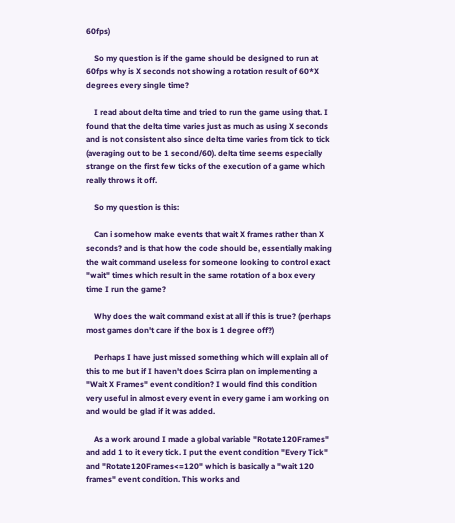60fps)

    So my question is if the game should be designed to run at 60fps why is X seconds not showing a rotation result of 60*X degrees every single time?

    I read about delta time and tried to run the game using that. I found that the delta time varies just as much as using X seconds and is not consistent also since delta time varies from tick to tick (averaging out to be 1 second/60). delta time seems especially strange on the first few ticks of the execution of a game which really throws it off.

    So my question is this:

    Can i somehow make events that wait X frames rather than X seconds? and is that how the code should be, essentially making the wait command useless for someone looking to control exact "wait" times which result in the same rotation of a box every time I run the game?

    Why does the wait command exist at all if this is true? (perhaps most games don't care if the box is 1 degree off?)

    Perhaps I have just missed something which will explain all of this to me but if I haven't does Scirra plan on implementing a "Wait X Frames" event condition? I would find this condition very useful in almost every event in every game i am working on and would be glad if it was added.

    As a work around I made a global variable "Rotate120Frames" and add 1 to it every tick. I put the event condition "Every Tick" and "Rotate120Frames<=120" which is basically a "wait 120 frames" event condition. This works and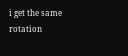i get the same rotation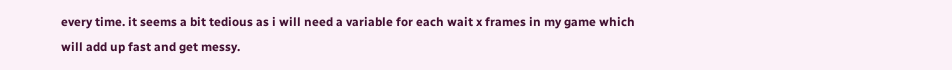every time. it seems a bit tedious as i will need a variable for each wait x frames in my game which will add up fast and get messy.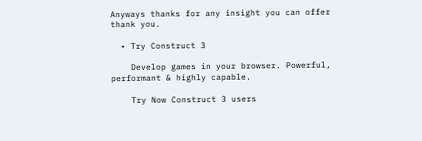Anyways thanks for any insight you can offer thank you.

  • Try Construct 3

    Develop games in your browser. Powerful, performant & highly capable.

    Try Now Construct 3 users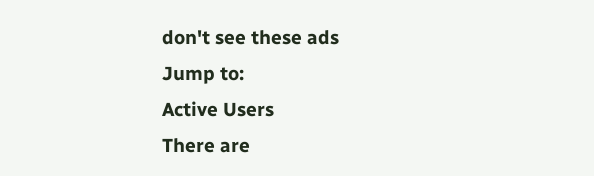don't see these ads
Jump to:
Active Users
There are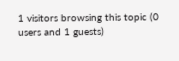1 visitors browsing this topic (0 users and 1 guests)